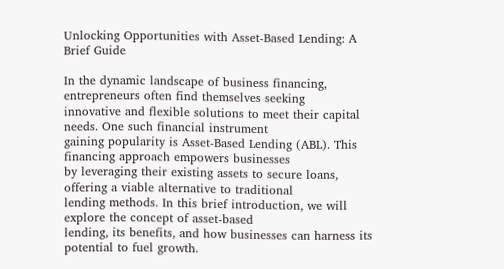Unlocking Opportunities with Asset-Based Lending: A Brief Guide

In the dynamic landscape of business financing, entrepreneurs often find themselves seeking
innovative and flexible solutions to meet their capital needs. One such financial instrument
gaining popularity is Asset-Based Lending (ABL). This financing approach empowers businesses
by leveraging their existing assets to secure loans, offering a viable alternative to traditional
lending methods. In this brief introduction, we will explore the concept of asset-based
lending, its benefits, and how businesses can harness its potential to fuel growth.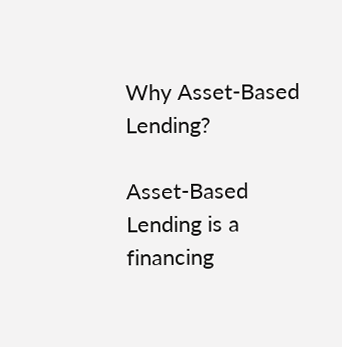Why Asset-Based Lending?

Asset-Based Lending is a financing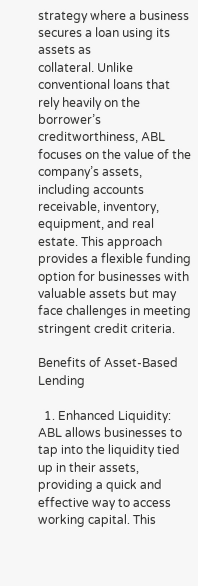strategy where a business secures a loan using its assets as
collateral. Unlike conventional loans that rely heavily on the borrower’s creditworthiness, ABL
focuses on the value of the company’s assets, including accounts receivable, inventory,
equipment, and real estate. This approach provides a flexible funding option for businesses with
valuable assets but may face challenges in meeting stringent credit criteria.

Benefits of Asset-Based Lending

  1. Enhanced Liquidity: ABL allows businesses to tap into the liquidity tied up in their assets, providing a quick and effective way to access working capital. This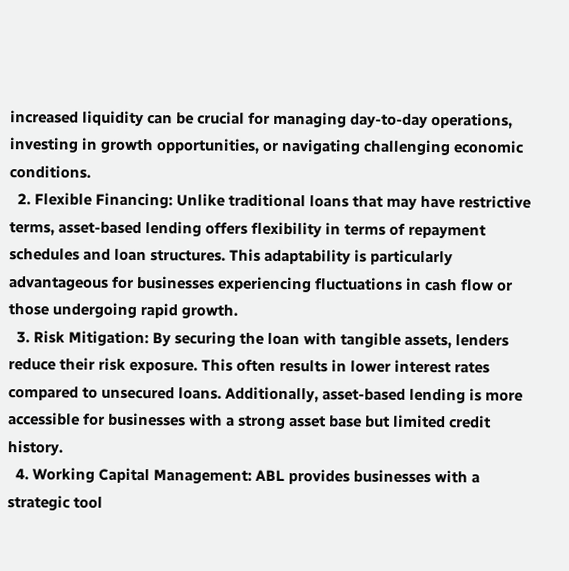increased liquidity can be crucial for managing day-to-day operations, investing in growth opportunities, or navigating challenging economic conditions.
  2. Flexible Financing: Unlike traditional loans that may have restrictive terms, asset-based lending offers flexibility in terms of repayment schedules and loan structures. This adaptability is particularly advantageous for businesses experiencing fluctuations in cash flow or those undergoing rapid growth.
  3. Risk Mitigation: By securing the loan with tangible assets, lenders reduce their risk exposure. This often results in lower interest rates compared to unsecured loans. Additionally, asset-based lending is more accessible for businesses with a strong asset base but limited credit history.
  4. Working Capital Management: ABL provides businesses with a strategic tool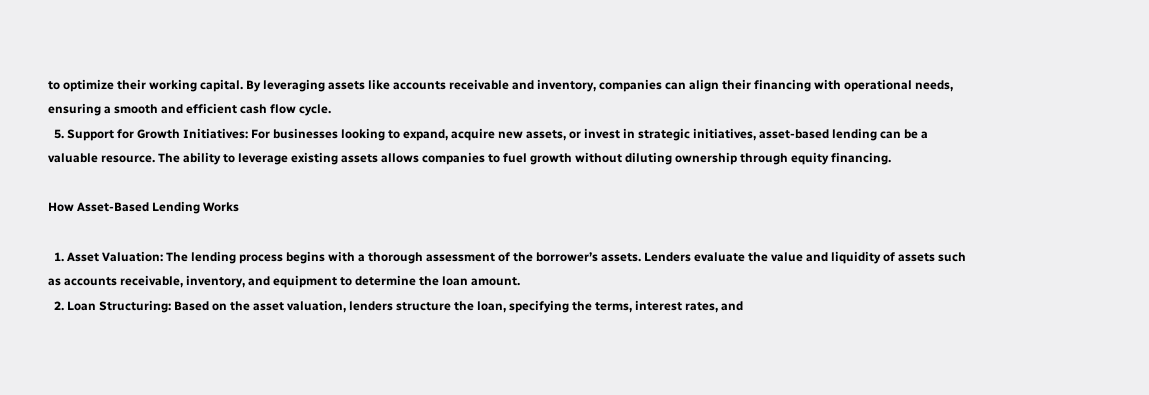to optimize their working capital. By leveraging assets like accounts receivable and inventory, companies can align their financing with operational needs, ensuring a smooth and efficient cash flow cycle.
  5. Support for Growth Initiatives: For businesses looking to expand, acquire new assets, or invest in strategic initiatives, asset-based lending can be a valuable resource. The ability to leverage existing assets allows companies to fuel growth without diluting ownership through equity financing.

How Asset-Based Lending Works

  1. Asset Valuation: The lending process begins with a thorough assessment of the borrower’s assets. Lenders evaluate the value and liquidity of assets such as accounts receivable, inventory, and equipment to determine the loan amount.
  2. Loan Structuring: Based on the asset valuation, lenders structure the loan, specifying the terms, interest rates, and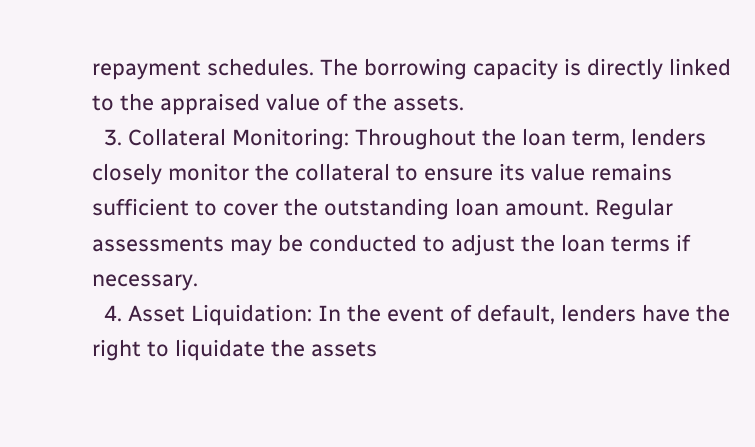repayment schedules. The borrowing capacity is directly linked to the appraised value of the assets.
  3. Collateral Monitoring: Throughout the loan term, lenders closely monitor the collateral to ensure its value remains sufficient to cover the outstanding loan amount. Regular assessments may be conducted to adjust the loan terms if necessary.
  4. Asset Liquidation: In the event of default, lenders have the right to liquidate the assets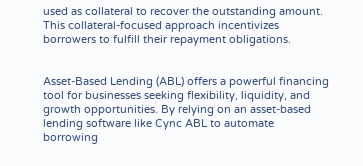used as collateral to recover the outstanding amount. This collateral-focused approach incentivizes borrowers to fulfill their repayment obligations.


Asset-Based Lending (ABL) offers a powerful financing tool for businesses seeking flexibility, liquidity, and growth opportunities. By relying on an asset-based lending software like Cync ABL to automate borrowing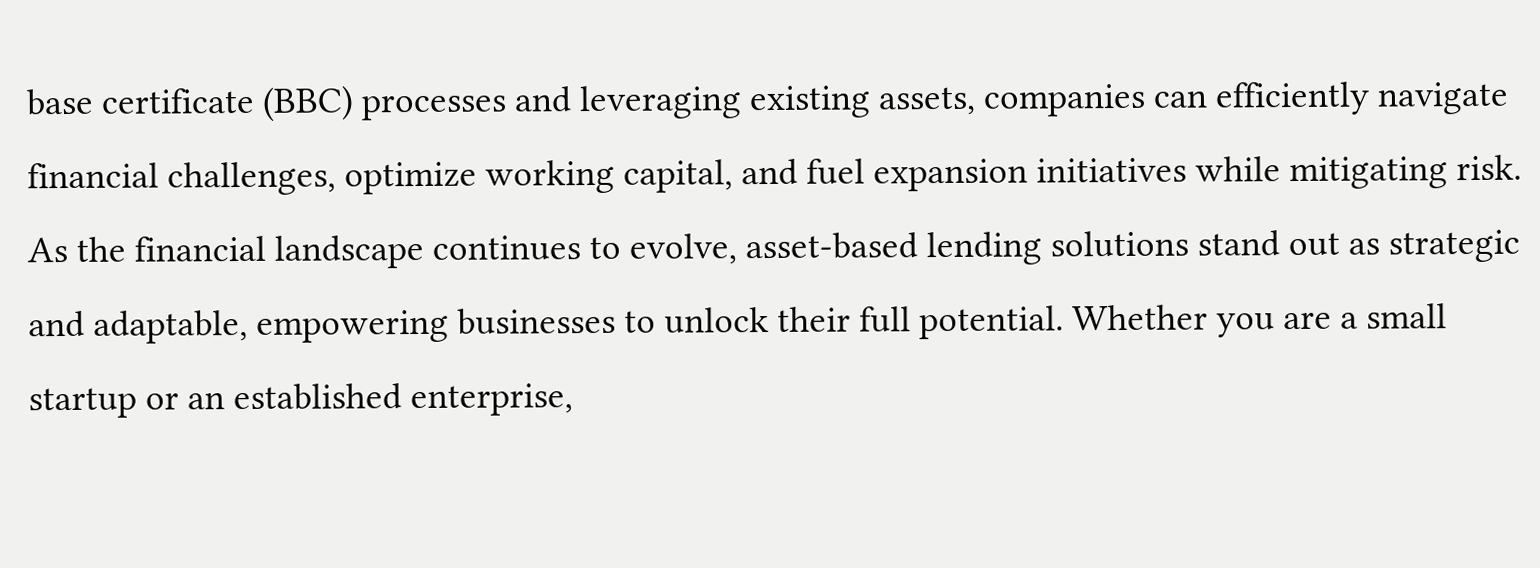base certificate (BBC) processes and leveraging existing assets, companies can efficiently navigate financial challenges, optimize working capital, and fuel expansion initiatives while mitigating risk. As the financial landscape continues to evolve, asset-based lending solutions stand out as strategic and adaptable, empowering businesses to unlock their full potential. Whether you are a small startup or an established enterprise,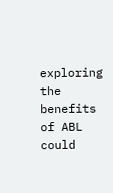exploring the benefits of ABL could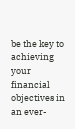be the key to achieving your financial objectives in an ever-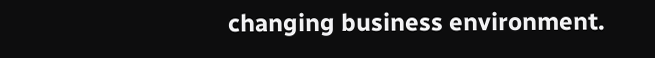changing business environment.